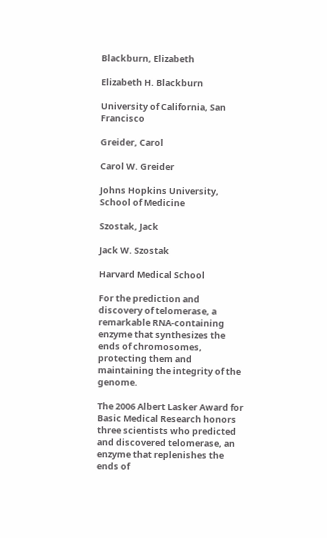Blackburn, Elizabeth

Elizabeth H. Blackburn

University of California, San Francisco

Greider, Carol

Carol W. Greider

Johns Hopkins University, School of Medicine

Szostak, Jack

Jack W. Szostak

Harvard Medical School

For the prediction and discovery of telomerase, a remarkable RNA-containing enzyme that synthesizes the ends of chromosomes, protecting them and maintaining the integrity of the genome.

The 2006 Albert Lasker Award for Basic Medical Research honors three scientists who predicted and discovered telomerase, an enzyme that replenishes the ends of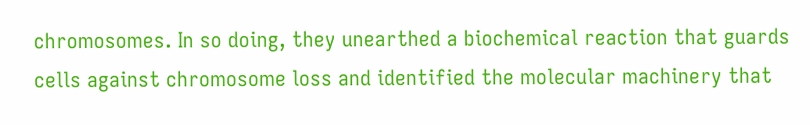chromosomes. In so doing, they unearthed a biochemical reaction that guards cells against chromosome loss and identified the molecular machinery that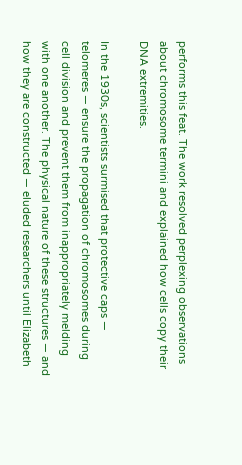performs this feat. The work resolved perplexing observations about chromosome termini and explained how cells copy their DNA extremities.

In the 1930s, scientists surmised that protective caps — telomeres — ensure the propagation of chromosomes during cell division and prevent them from inappropriately melding with one another. The physical nature of these structures — and how they are constructed — eluded researchers until Elizabeth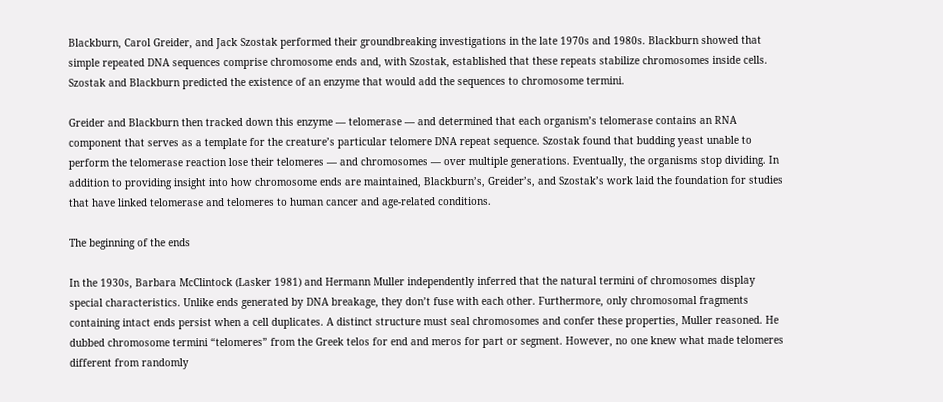Blackburn, Carol Greider, and Jack Szostak performed their groundbreaking investigations in the late 1970s and 1980s. Blackburn showed that simple repeated DNA sequences comprise chromosome ends and, with Szostak, established that these repeats stabilize chromosomes inside cells. Szostak and Blackburn predicted the existence of an enzyme that would add the sequences to chromosome termini.

Greider and Blackburn then tracked down this enzyme — telomerase — and determined that each organism’s telomerase contains an RNA component that serves as a template for the creature’s particular telomere DNA repeat sequence. Szostak found that budding yeast unable to perform the telomerase reaction lose their telomeres — and chromosomes — over multiple generations. Eventually, the organisms stop dividing. In addition to providing insight into how chromosome ends are maintained, Blackburn’s, Greider’s, and Szostak’s work laid the foundation for studies that have linked telomerase and telomeres to human cancer and age-related conditions.

The beginning of the ends

In the 1930s, Barbara McClintock (Lasker 1981) and Hermann Muller independently inferred that the natural termini of chromosomes display special characteristics. Unlike ends generated by DNA breakage, they don’t fuse with each other. Furthermore, only chromosomal fragments containing intact ends persist when a cell duplicates. A distinct structure must seal chromosomes and confer these properties, Muller reasoned. He dubbed chromosome termini “telomeres” from the Greek telos for end and meros for part or segment. However, no one knew what made telomeres different from randomly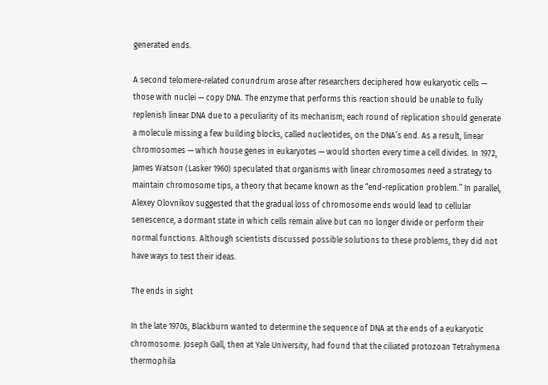generated ends.

A second telomere-related conundrum arose after researchers deciphered how eukaryotic cells — those with nuclei — copy DNA. The enzyme that performs this reaction should be unable to fully replenish linear DNA due to a peculiarity of its mechanism; each round of replication should generate a molecule missing a few building blocks, called nucleotides, on the DNA’s end. As a result, linear chromosomes — which house genes in eukaryotes — would shorten every time a cell divides. In 1972, James Watson (Lasker 1960) speculated that organisms with linear chromosomes need a strategy to maintain chromosome tips, a theory that became known as the “end-replication problem.” In parallel, Alexey Olovnikov suggested that the gradual loss of chromosome ends would lead to cellular senescence, a dormant state in which cells remain alive but can no longer divide or perform their normal functions. Although scientists discussed possible solutions to these problems, they did not have ways to test their ideas.

The ends in sight

In the late 1970s, Blackburn wanted to determine the sequence of DNA at the ends of a eukaryotic chromosome. Joseph Gall, then at Yale University, had found that the ciliated protozoan Tetrahymena thermophila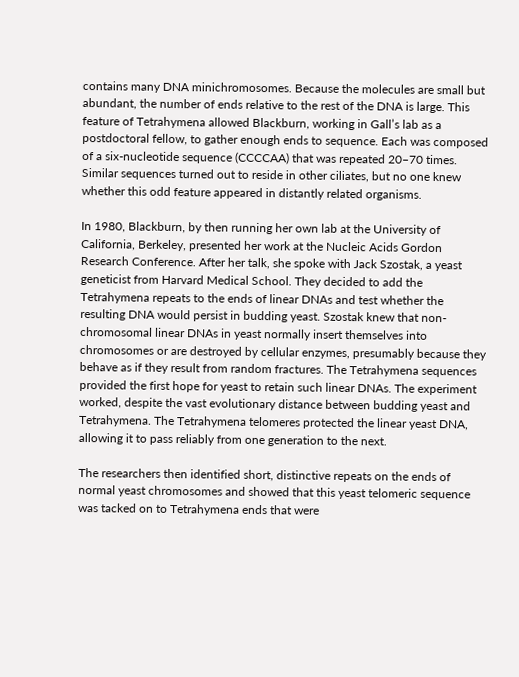contains many DNA minichromosomes. Because the molecules are small but abundant, the number of ends relative to the rest of the DNA is large. This feature of Tetrahymena allowed Blackburn, working in Gall’s lab as a postdoctoral fellow, to gather enough ends to sequence. Each was composed of a six-nucleotide sequence (CCCCAA) that was repeated 20–70 times. Similar sequences turned out to reside in other ciliates, but no one knew whether this odd feature appeared in distantly related organisms.

In 1980, Blackburn, by then running her own lab at the University of California, Berkeley, presented her work at the Nucleic Acids Gordon Research Conference. After her talk, she spoke with Jack Szostak, a yeast geneticist from Harvard Medical School. They decided to add the Tetrahymena repeats to the ends of linear DNAs and test whether the resulting DNA would persist in budding yeast. Szostak knew that non-chromosomal linear DNAs in yeast normally insert themselves into chromosomes or are destroyed by cellular enzymes, presumably because they behave as if they result from random fractures. The Tetrahymena sequences provided the first hope for yeast to retain such linear DNAs. The experiment worked, despite the vast evolutionary distance between budding yeast and Tetrahymena. The Tetrahymena telomeres protected the linear yeast DNA, allowing it to pass reliably from one generation to the next.

The researchers then identified short, distinctive repeats on the ends of normal yeast chromosomes and showed that this yeast telomeric sequence was tacked on to Tetrahymena ends that were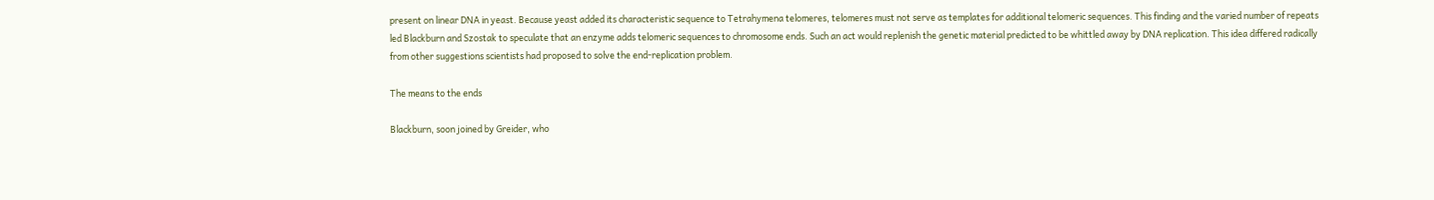present on linear DNA in yeast. Because yeast added its characteristic sequence to Tetrahymena telomeres, telomeres must not serve as templates for additional telomeric sequences. This finding and the varied number of repeats led Blackburn and Szostak to speculate that an enzyme adds telomeric sequences to chromosome ends. Such an act would replenish the genetic material predicted to be whittled away by DNA replication. This idea differed radically from other suggestions scientists had proposed to solve the end-replication problem.

The means to the ends

Blackburn, soon joined by Greider, who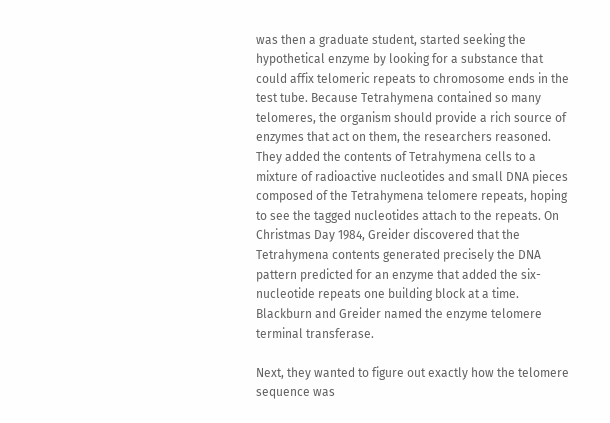was then a graduate student, started seeking the hypothetical enzyme by looking for a substance that could affix telomeric repeats to chromosome ends in the test tube. Because Tetrahymena contained so many telomeres, the organism should provide a rich source of enzymes that act on them, the researchers reasoned. They added the contents of Tetrahymena cells to a mixture of radioactive nucleotides and small DNA pieces composed of the Tetrahymena telomere repeats, hoping to see the tagged nucleotides attach to the repeats. On Christmas Day 1984, Greider discovered that the Tetrahymena contents generated precisely the DNA pattern predicted for an enzyme that added the six-nucleotide repeats one building block at a time. Blackburn and Greider named the enzyme telomere terminal transferase.

Next, they wanted to figure out exactly how the telomere sequence was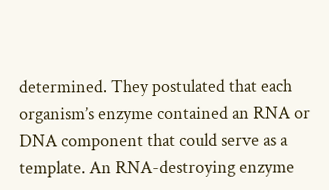determined. They postulated that each organism’s enzyme contained an RNA or DNA component that could serve as a template. An RNA-destroying enzyme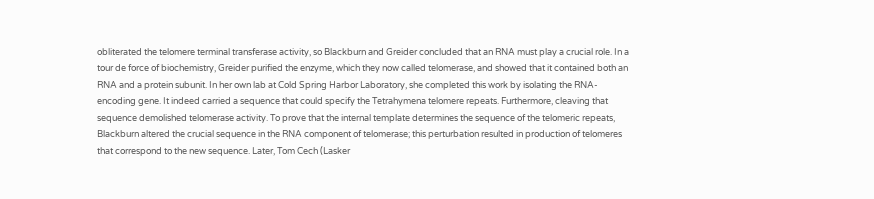obliterated the telomere terminal transferase activity, so Blackburn and Greider concluded that an RNA must play a crucial role. In a tour de force of biochemistry, Greider purified the enzyme, which they now called telomerase, and showed that it contained both an RNA and a protein subunit. In her own lab at Cold Spring Harbor Laboratory, she completed this work by isolating the RNA-encoding gene. It indeed carried a sequence that could specify the Tetrahymena telomere repeats. Furthermore, cleaving that sequence demolished telomerase activity. To prove that the internal template determines the sequence of the telomeric repeats, Blackburn altered the crucial sequence in the RNA component of telomerase; this perturbation resulted in production of telomeres that correspond to the new sequence. Later, Tom Cech (Lasker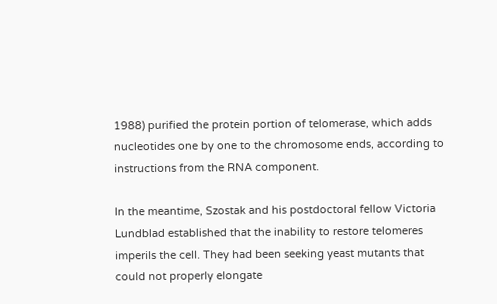1988) purified the protein portion of telomerase, which adds nucleotides one by one to the chromosome ends, according to instructions from the RNA component.

In the meantime, Szostak and his postdoctoral fellow Victoria Lundblad established that the inability to restore telomeres imperils the cell. They had been seeking yeast mutants that could not properly elongate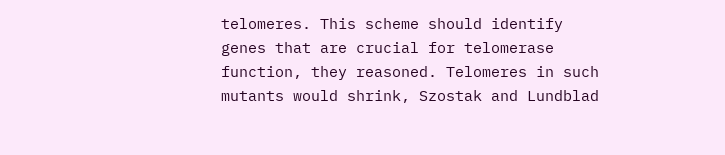telomeres. This scheme should identify genes that are crucial for telomerase function, they reasoned. Telomeres in such mutants would shrink, Szostak and Lundblad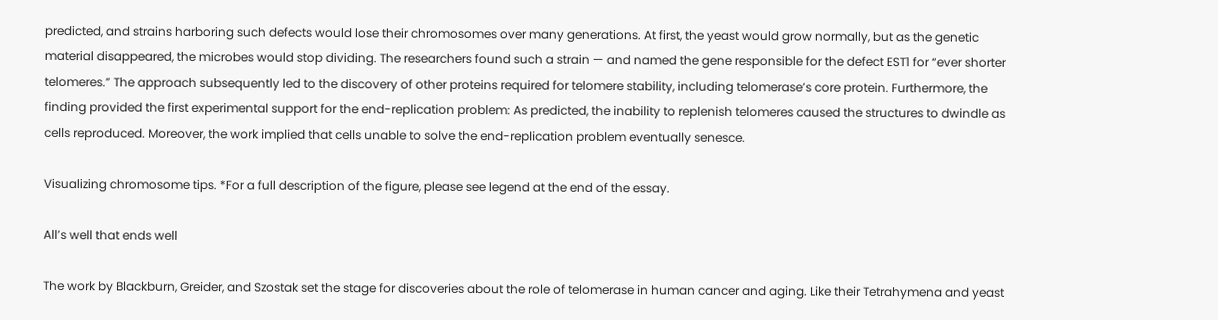predicted, and strains harboring such defects would lose their chromosomes over many generations. At first, the yeast would grow normally, but as the genetic material disappeared, the microbes would stop dividing. The researchers found such a strain — and named the gene responsible for the defect EST1 for “ever shorter telomeres.” The approach subsequently led to the discovery of other proteins required for telomere stability, including telomerase’s core protein. Furthermore, the finding provided the first experimental support for the end-replication problem: As predicted, the inability to replenish telomeres caused the structures to dwindle as cells reproduced. Moreover, the work implied that cells unable to solve the end-replication problem eventually senesce.

Visualizing chromosome tips. *For a full description of the figure, please see legend at the end of the essay.

All’s well that ends well

The work by Blackburn, Greider, and Szostak set the stage for discoveries about the role of telomerase in human cancer and aging. Like their Tetrahymena and yeast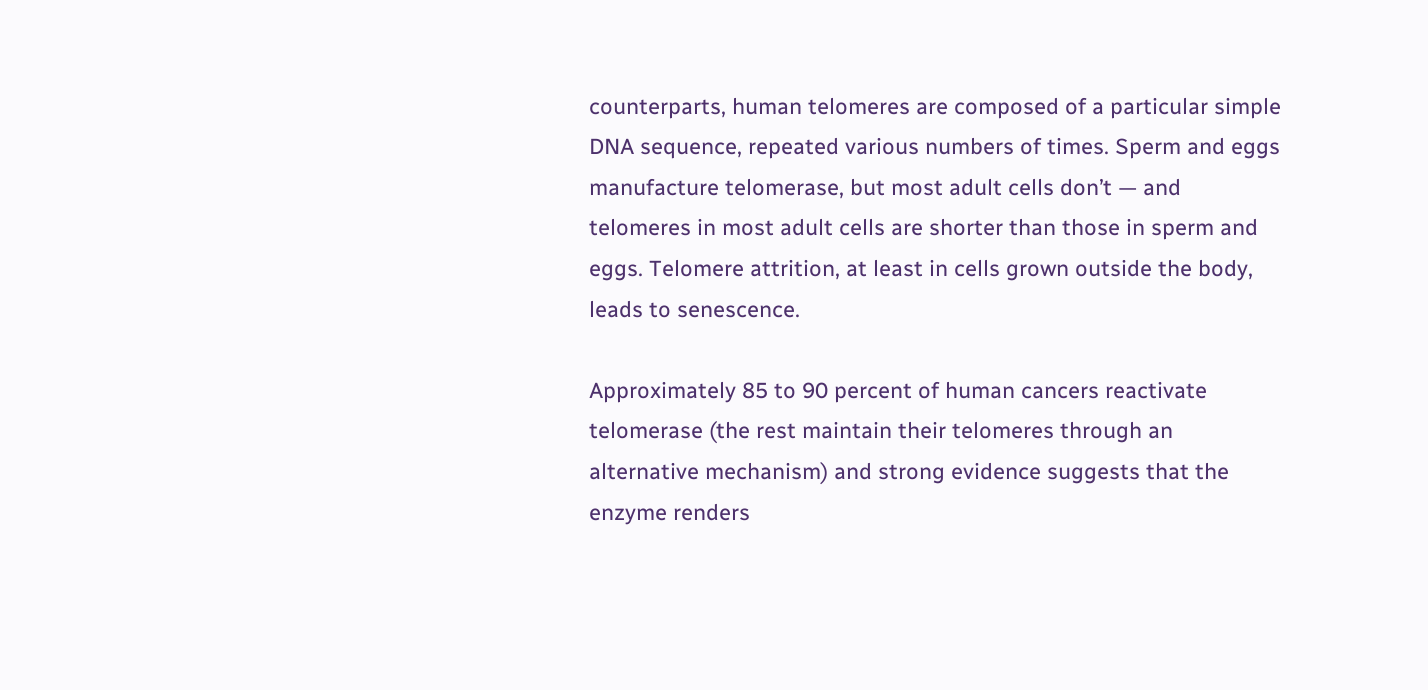counterparts, human telomeres are composed of a particular simple DNA sequence, repeated various numbers of times. Sperm and eggs manufacture telomerase, but most adult cells don’t — and telomeres in most adult cells are shorter than those in sperm and eggs. Telomere attrition, at least in cells grown outside the body, leads to senescence.

Approximately 85 to 90 percent of human cancers reactivate telomerase (the rest maintain their telomeres through an alternative mechanism) and strong evidence suggests that the enzyme renders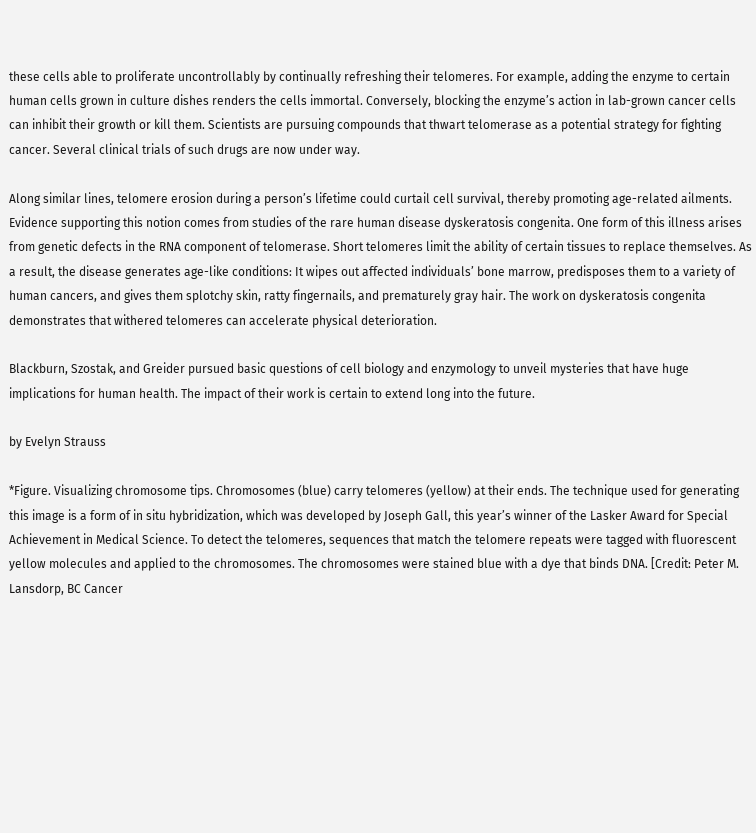these cells able to proliferate uncontrollably by continually refreshing their telomeres. For example, adding the enzyme to certain human cells grown in culture dishes renders the cells immortal. Conversely, blocking the enzyme’s action in lab-grown cancer cells can inhibit their growth or kill them. Scientists are pursuing compounds that thwart telomerase as a potential strategy for fighting cancer. Several clinical trials of such drugs are now under way.

Along similar lines, telomere erosion during a person’s lifetime could curtail cell survival, thereby promoting age-related ailments. Evidence supporting this notion comes from studies of the rare human disease dyskeratosis congenita. One form of this illness arises from genetic defects in the RNA component of telomerase. Short telomeres limit the ability of certain tissues to replace themselves. As a result, the disease generates age-like conditions: It wipes out affected individuals’ bone marrow, predisposes them to a variety of human cancers, and gives them splotchy skin, ratty fingernails, and prematurely gray hair. The work on dyskeratosis congenita demonstrates that withered telomeres can accelerate physical deterioration.

Blackburn, Szostak, and Greider pursued basic questions of cell biology and enzymology to unveil mysteries that have huge implications for human health. The impact of their work is certain to extend long into the future.

by Evelyn Strauss

*Figure. Visualizing chromosome tips. Chromosomes (blue) carry telomeres (yellow) at their ends. The technique used for generating this image is a form of in situ hybridization, which was developed by Joseph Gall, this year’s winner of the Lasker Award for Special Achievement in Medical Science. To detect the telomeres, sequences that match the telomere repeats were tagged with fluorescent yellow molecules and applied to the chromosomes. The chromosomes were stained blue with a dye that binds DNA. [Credit: Peter M. Lansdorp, BC Cancer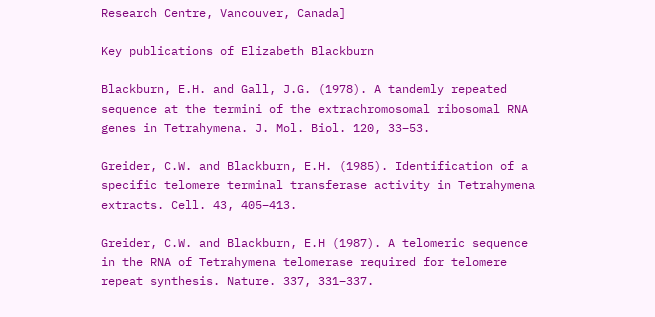Research Centre, Vancouver, Canada]

Key publications of Elizabeth Blackburn

Blackburn, E.H. and Gall, J.G. (1978). A tandemly repeated sequence at the termini of the extrachromosomal ribosomal RNA genes in Tetrahymena. J. Mol. Biol. 120, 33–53.

Greider, C.W. and Blackburn, E.H. (1985). Identification of a specific telomere terminal transferase activity in Tetrahymena extracts. Cell. 43, 405–413.

Greider, C.W. and Blackburn, E.H (1987). A telomeric sequence in the RNA of Tetrahymena telomerase required for telomere repeat synthesis. Nature. 337, 331–337.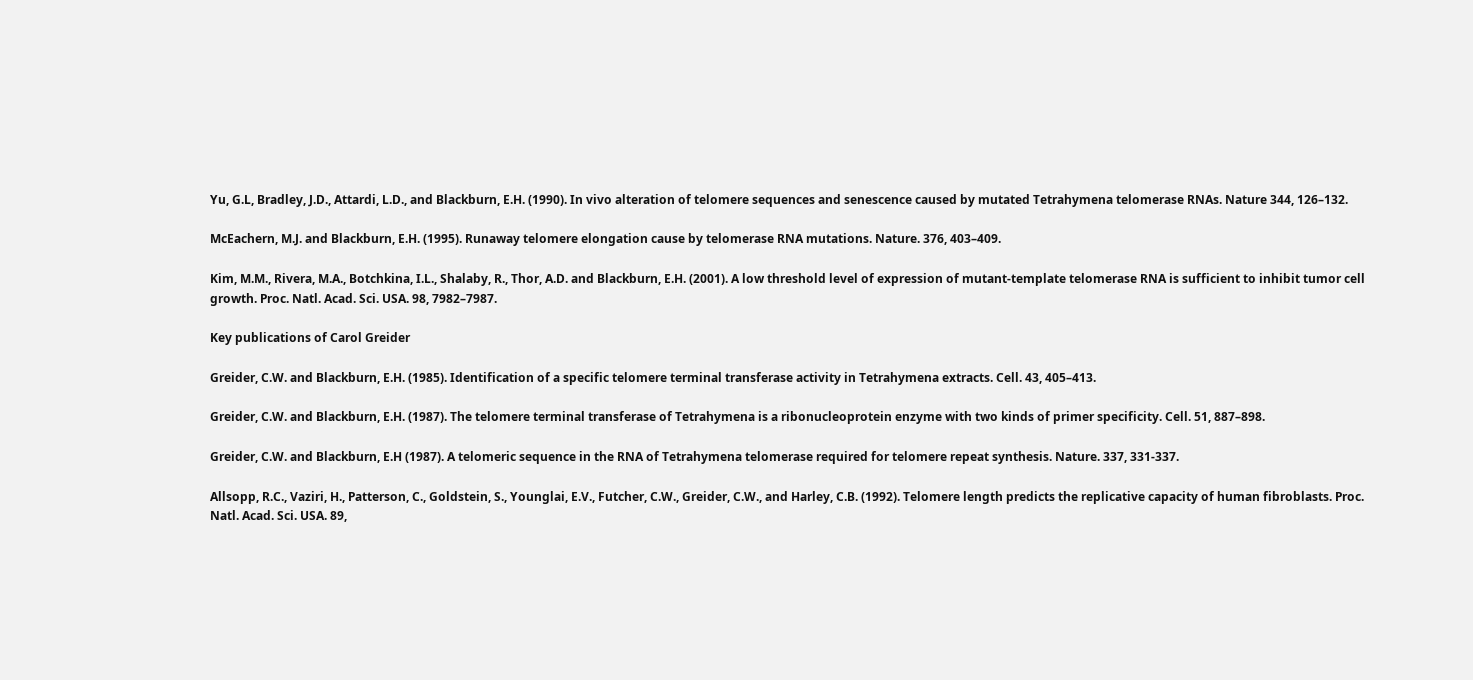Yu, G.L, Bradley, J.D., Attardi, L.D., and Blackburn, E.H. (1990). In vivo alteration of telomere sequences and senescence caused by mutated Tetrahymena telomerase RNAs. Nature 344, 126–132.

McEachern, M.J. and Blackburn, E.H. (1995). Runaway telomere elongation cause by telomerase RNA mutations. Nature. 376, 403–409.

Kim, M.M., Rivera, M.A., Botchkina, I.L., Shalaby, R., Thor, A.D. and Blackburn, E.H. (2001). A low threshold level of expression of mutant-template telomerase RNA is sufficient to inhibit tumor cell growth. Proc. Natl. Acad. Sci. USA. 98, 7982–7987.

Key publications of Carol Greider

Greider, C.W. and Blackburn, E.H. (1985). Identification of a specific telomere terminal transferase activity in Tetrahymena extracts. Cell. 43, 405–413.

Greider, C.W. and Blackburn, E.H. (1987). The telomere terminal transferase of Tetrahymena is a ribonucleoprotein enzyme with two kinds of primer specificity. Cell. 51, 887–898.

Greider, C.W. and Blackburn, E.H (1987). A telomeric sequence in the RNA of Tetrahymena telomerase required for telomere repeat synthesis. Nature. 337, 331-337.

Allsopp, R.C., Vaziri, H., Patterson, C., Goldstein, S., Younglai, E.V., Futcher, C.W., Greider, C.W., and Harley, C.B. (1992). Telomere length predicts the replicative capacity of human fibroblasts. Proc. Natl. Acad. Sci. USA. 89,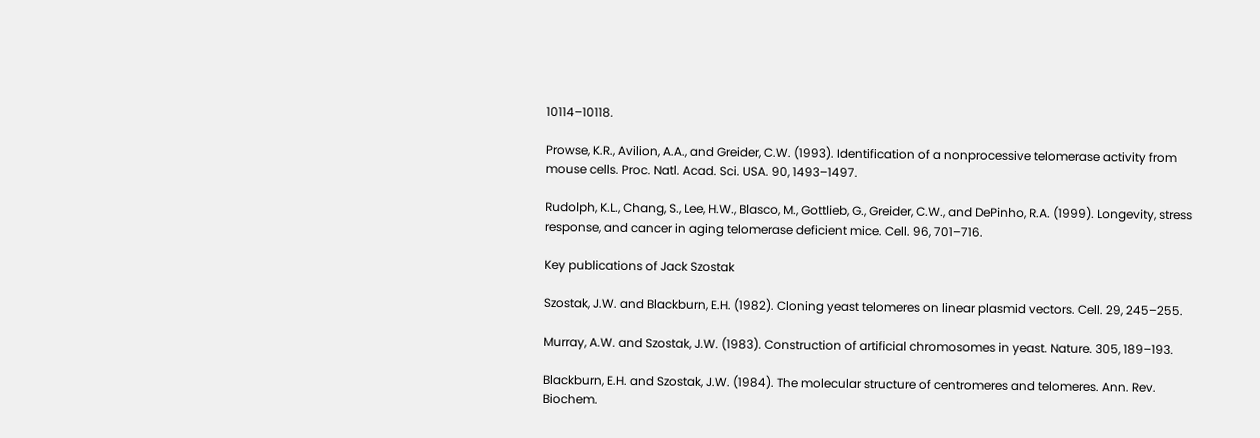10114–10118.

Prowse, K.R., Avilion, A.A., and Greider, C.W. (1993). Identification of a nonprocessive telomerase activity from mouse cells. Proc. Natl. Acad. Sci. USA. 90, 1493–1497.

Rudolph, K.L., Chang, S., Lee, H.W., Blasco, M., Gottlieb, G., Greider, C.W., and DePinho, R.A. (1999). Longevity, stress response, and cancer in aging telomerase deficient mice. Cell. 96, 701–716.

Key publications of Jack Szostak

Szostak, J.W. and Blackburn, E.H. (1982). Cloning yeast telomeres on linear plasmid vectors. Cell. 29, 245–255.

Murray, A.W. and Szostak, J.W. (1983). Construction of artificial chromosomes in yeast. Nature. 305, 189–193.

Blackburn, E.H. and Szostak, J.W. (1984). The molecular structure of centromeres and telomeres. Ann. Rev. Biochem.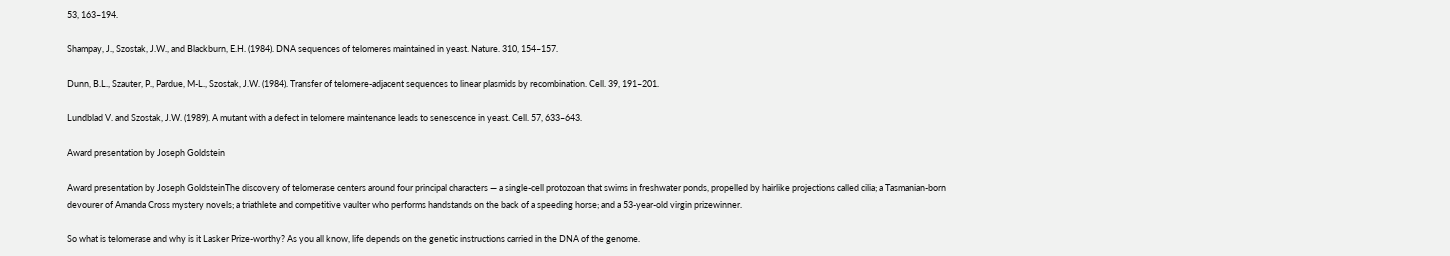53, 163–194.

Shampay, J., Szostak, J.W., and Blackburn, E.H. (1984). DNA sequences of telomeres maintained in yeast. Nature. 310, 154–157.

Dunn, B.L., Szauter, P., Pardue, M-L., Szostak, J.W. (1984). Transfer of telomere-adjacent sequences to linear plasmids by recombination. Cell. 39, 191–201.

Lundblad V. and Szostak, J.W. (1989). A mutant with a defect in telomere maintenance leads to senescence in yeast. Cell. 57, 633–643.

Award presentation by Joseph Goldstein

Award presentation by Joseph GoldsteinThe discovery of telomerase centers around four principal characters — a single-cell protozoan that swims in freshwater ponds, propelled by hairlike projections called cilia; a Tasmanian-born devourer of Amanda Cross mystery novels; a triathlete and competitive vaulter who performs handstands on the back of a speeding horse; and a 53-year-old virgin prizewinner.

So what is telomerase and why is it Lasker Prize-worthy? As you all know, life depends on the genetic instructions carried in the DNA of the genome.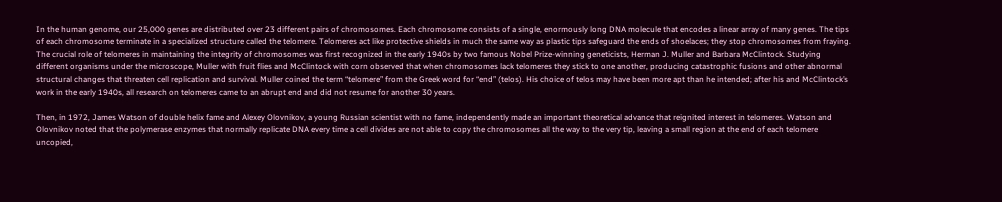In the human genome, our 25,000 genes are distributed over 23 different pairs of chromosomes. Each chromosome consists of a single, enormously long DNA molecule that encodes a linear array of many genes. The tips of each chromosome terminate in a specialized structure called the telomere. Telomeres act like protective shields in much the same way as plastic tips safeguard the ends of shoelaces; they stop chromosomes from fraying. The crucial role of telomeres in maintaining the integrity of chromosomes was first recognized in the early 1940s by two famous Nobel Prize-winning geneticists, Herman J. Muller and Barbara McClintock. Studying different organisms under the microscope, Muller with fruit flies and McClintock with corn observed that when chromosomes lack telomeres they stick to one another, producing catastrophic fusions and other abnormal structural changes that threaten cell replication and survival. Muller coined the term “telomere” from the Greek word for “end” (telos). His choice of telos may have been more apt than he intended; after his and McClintock’s work in the early 1940s, all research on telomeres came to an abrupt end and did not resume for another 30 years.

Then, in 1972, James Watson of double helix fame and Alexey Olovnikov, a young Russian scientist with no fame, independently made an important theoretical advance that reignited interest in telomeres. Watson and Olovnikov noted that the polymerase enzymes that normally replicate DNA every time a cell divides are not able to copy the chromosomes all the way to the very tip, leaving a small region at the end of each telomere uncopied,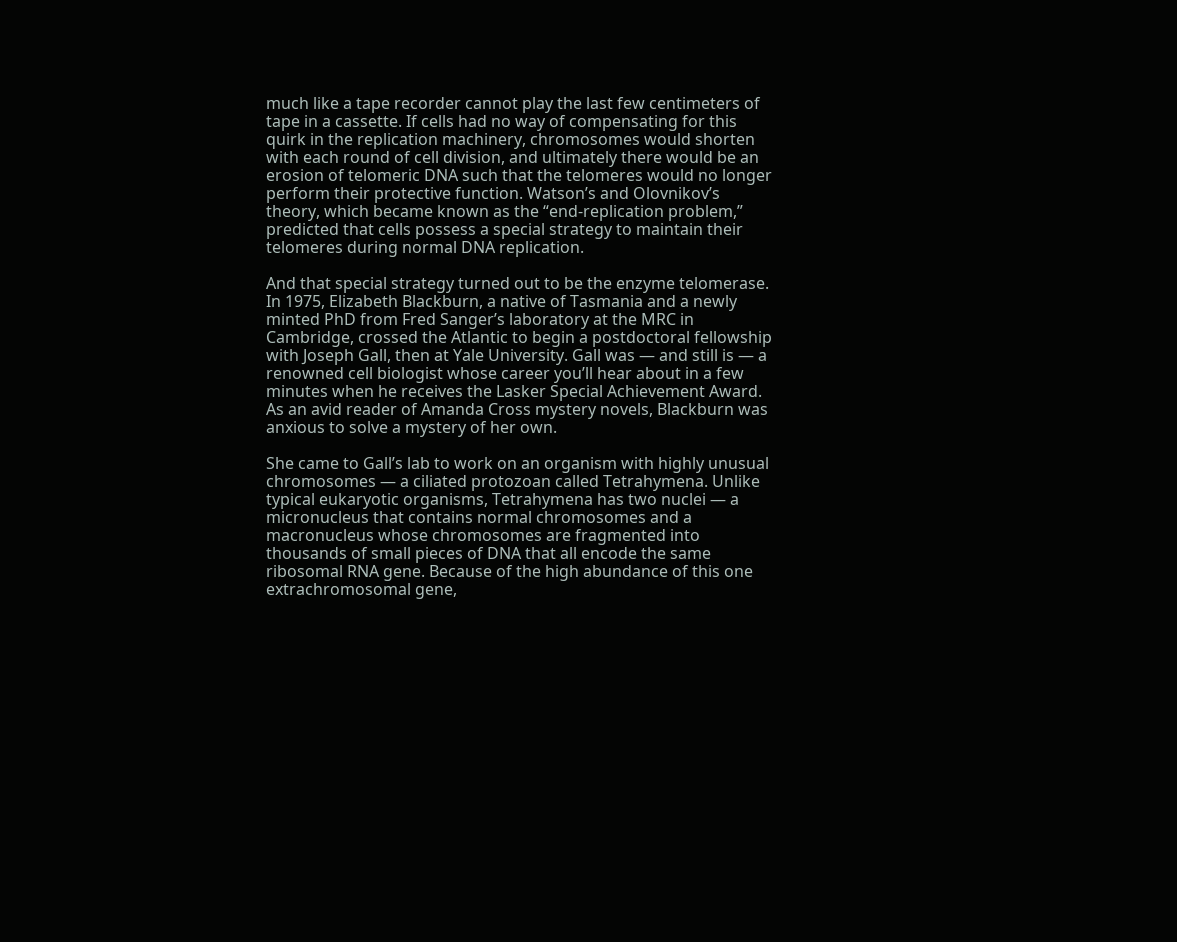much like a tape recorder cannot play the last few centimeters of tape in a cassette. If cells had no way of compensating for this quirk in the replication machinery, chromosomes would shorten with each round of cell division, and ultimately there would be an erosion of telomeric DNA such that the telomeres would no longer perform their protective function. Watson’s and Olovnikov’s theory, which became known as the “end-replication problem,” predicted that cells possess a special strategy to maintain their telomeres during normal DNA replication.

And that special strategy turned out to be the enzyme telomerase. In 1975, Elizabeth Blackburn, a native of Tasmania and a newly minted PhD from Fred Sanger’s laboratory at the MRC in Cambridge, crossed the Atlantic to begin a postdoctoral fellowship with Joseph Gall, then at Yale University. Gall was — and still is — a renowned cell biologist whose career you’ll hear about in a few minutes when he receives the Lasker Special Achievement Award. As an avid reader of Amanda Cross mystery novels, Blackburn was anxious to solve a mystery of her own.

She came to Gall’s lab to work on an organism with highly unusual chromosomes — a ciliated protozoan called Tetrahymena. Unlike typical eukaryotic organisms, Tetrahymena has two nuclei — a micronucleus that contains normal chromosomes and a macronucleus whose chromosomes are fragmented into thousands of small pieces of DNA that all encode the same ribosomal RNA gene. Because of the high abundance of this one extrachromosomal gene,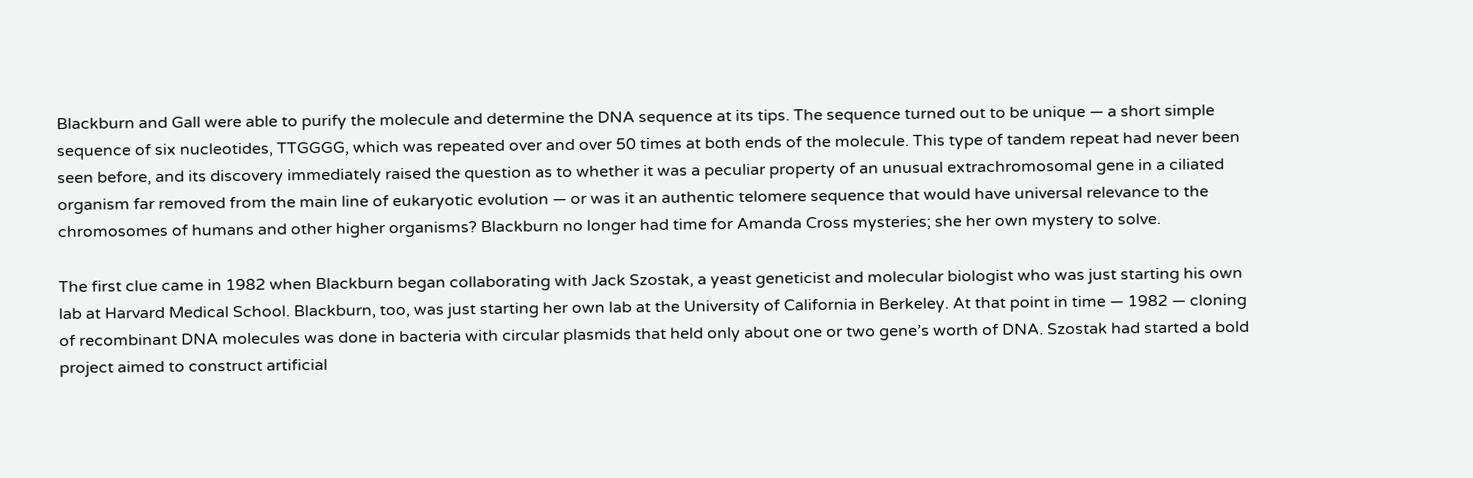Blackburn and Gall were able to purify the molecule and determine the DNA sequence at its tips. The sequence turned out to be unique — a short simple sequence of six nucleotides, TTGGGG, which was repeated over and over 50 times at both ends of the molecule. This type of tandem repeat had never been seen before, and its discovery immediately raised the question as to whether it was a peculiar property of an unusual extrachromosomal gene in a ciliated organism far removed from the main line of eukaryotic evolution — or was it an authentic telomere sequence that would have universal relevance to the chromosomes of humans and other higher organisms? Blackburn no longer had time for Amanda Cross mysteries; she her own mystery to solve.

The first clue came in 1982 when Blackburn began collaborating with Jack Szostak, a yeast geneticist and molecular biologist who was just starting his own lab at Harvard Medical School. Blackburn, too, was just starting her own lab at the University of California in Berkeley. At that point in time — 1982 — cloning of recombinant DNA molecules was done in bacteria with circular plasmids that held only about one or two gene’s worth of DNA. Szostak had started a bold project aimed to construct artificial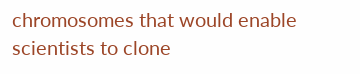chromosomes that would enable scientists to clone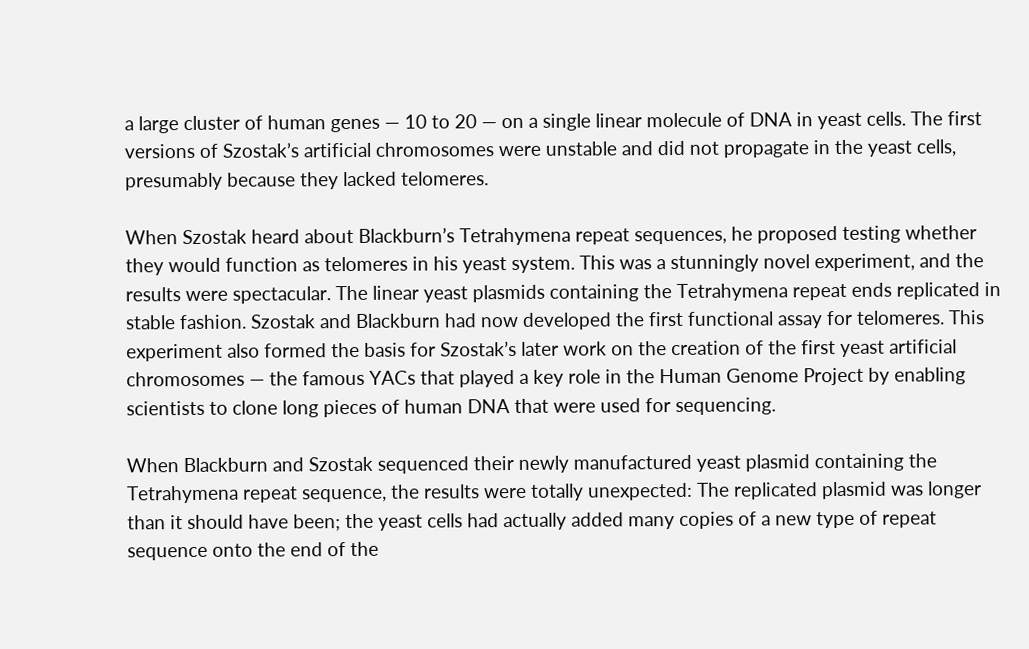a large cluster of human genes — 10 to 20 — on a single linear molecule of DNA in yeast cells. The first versions of Szostak’s artificial chromosomes were unstable and did not propagate in the yeast cells, presumably because they lacked telomeres.

When Szostak heard about Blackburn’s Tetrahymena repeat sequences, he proposed testing whether they would function as telomeres in his yeast system. This was a stunningly novel experiment, and the results were spectacular. The linear yeast plasmids containing the Tetrahymena repeat ends replicated in stable fashion. Szostak and Blackburn had now developed the first functional assay for telomeres. This experiment also formed the basis for Szostak’s later work on the creation of the first yeast artificial chromosomes — the famous YACs that played a key role in the Human Genome Project by enabling scientists to clone long pieces of human DNA that were used for sequencing.

When Blackburn and Szostak sequenced their newly manufactured yeast plasmid containing the Tetrahymena repeat sequence, the results were totally unexpected: The replicated plasmid was longer than it should have been; the yeast cells had actually added many copies of a new type of repeat sequence onto the end of the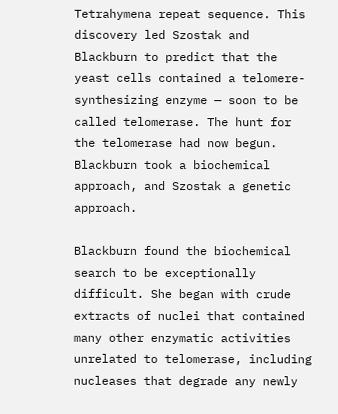Tetrahymena repeat sequence. This discovery led Szostak and Blackburn to predict that the yeast cells contained a telomere-synthesizing enzyme — soon to be called telomerase. The hunt for the telomerase had now begun. Blackburn took a biochemical approach, and Szostak a genetic approach.

Blackburn found the biochemical search to be exceptionally difficult. She began with crude extracts of nuclei that contained many other enzymatic activities unrelated to telomerase, including nucleases that degrade any newly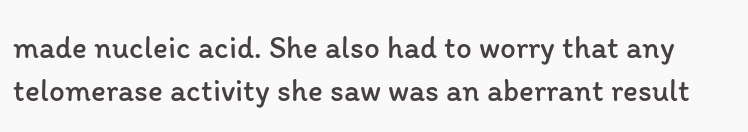made nucleic acid. She also had to worry that any telomerase activity she saw was an aberrant result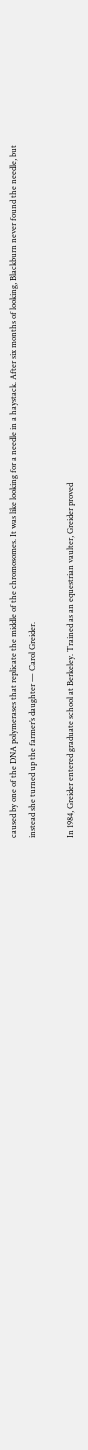caused by one of the DNA polymerases that replicate the middle of the chromosomes. It was like looking for a needle in a haystack. After six months of looking, Blackburn never found the needle, but instead she turned up the farmer’s daughter — Carol Greider.

In 1984, Greider entered graduate school at Berkeley. Trained as an equestrian vaulter, Greider proved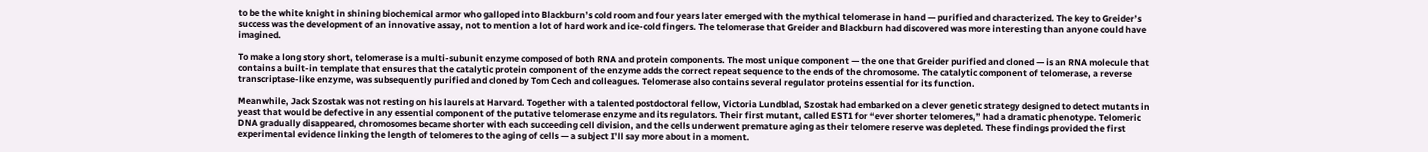to be the white knight in shining biochemical armor who galloped into Blackburn’s cold room and four years later emerged with the mythical telomerase in hand — purified and characterized. The key to Greider’s success was the development of an innovative assay, not to mention a lot of hard work and ice-cold fingers. The telomerase that Greider and Blackburn had discovered was more interesting than anyone could have imagined.

To make a long story short, telomerase is a multi-subunit enzyme composed of both RNA and protein components. The most unique component — the one that Greider purified and cloned — is an RNA molecule that contains a built-in template that ensures that the catalytic protein component of the enzyme adds the correct repeat sequence to the ends of the chromosome. The catalytic component of telomerase, a reverse transcriptase-like enzyme, was subsequently purified and cloned by Tom Cech and colleagues. Telomerase also contains several regulator proteins essential for its function.

Meanwhile, Jack Szostak was not resting on his laurels at Harvard. Together with a talented postdoctoral fellow, Victoria Lundblad, Szostak had embarked on a clever genetic strategy designed to detect mutants in yeast that would be defective in any essential component of the putative telomerase enzyme and its regulators. Their first mutant, called EST1 for “ever shorter telomeres,” had a dramatic phenotype. Telomeric DNA gradually disappeared, chromosomes became shorter with each succeeding cell division, and the cells underwent premature aging as their telomere reserve was depleted. These findings provided the first experimental evidence linking the length of telomeres to the aging of cells — a subject I’ll say more about in a moment.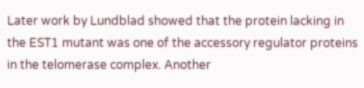Later work by Lundblad showed that the protein lacking in the EST1 mutant was one of the accessory regulator proteins in the telomerase complex. Another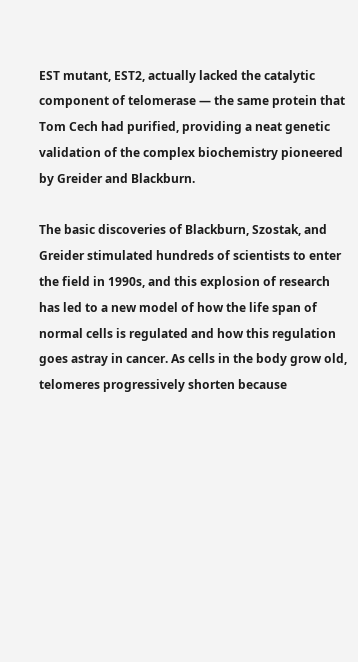EST mutant, EST2, actually lacked the catalytic component of telomerase — the same protein that Tom Cech had purified, providing a neat genetic validation of the complex biochemistry pioneered by Greider and Blackburn.

The basic discoveries of Blackburn, Szostak, and Greider stimulated hundreds of scientists to enter the field in 1990s, and this explosion of research has led to a new model of how the life span of normal cells is regulated and how this regulation goes astray in cancer. As cells in the body grow old, telomeres progressively shorten because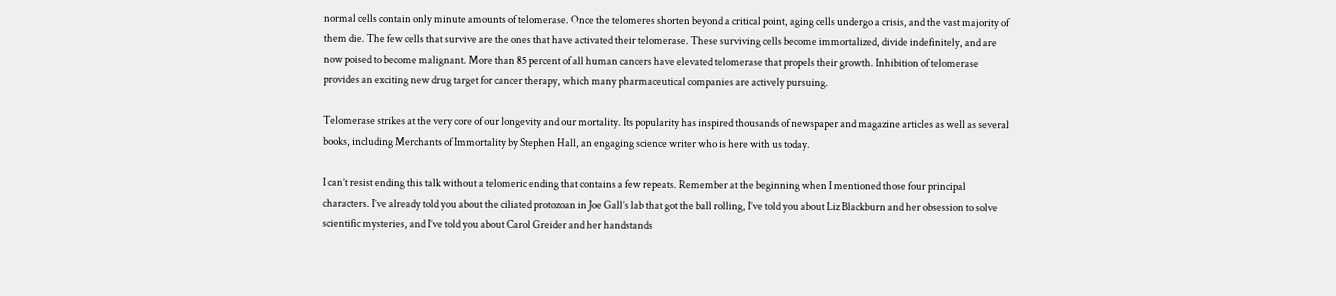normal cells contain only minute amounts of telomerase. Once the telomeres shorten beyond a critical point, aging cells undergo a crisis, and the vast majority of them die. The few cells that survive are the ones that have activated their telomerase. These surviving cells become immortalized, divide indefinitely, and are now poised to become malignant. More than 85 percent of all human cancers have elevated telomerase that propels their growth. Inhibition of telomerase provides an exciting new drug target for cancer therapy, which many pharmaceutical companies are actively pursuing.

Telomerase strikes at the very core of our longevity and our mortality. Its popularity has inspired thousands of newspaper and magazine articles as well as several books, including Merchants of Immortality by Stephen Hall, an engaging science writer who is here with us today.

I can’t resist ending this talk without a telomeric ending that contains a few repeats. Remember at the beginning when I mentioned those four principal characters. I’ve already told you about the ciliated protozoan in Joe Gall’s lab that got the ball rolling, I’ve told you about Liz Blackburn and her obsession to solve scientific mysteries, and I’ve told you about Carol Greider and her handstands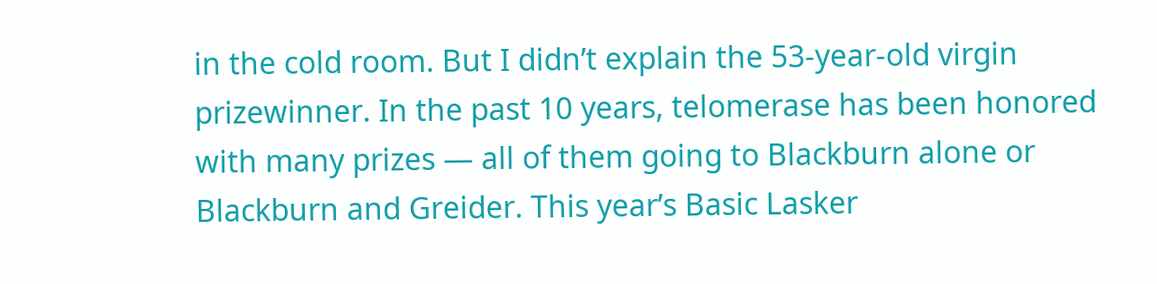in the cold room. But I didn’t explain the 53-year-old virgin prizewinner. In the past 10 years, telomerase has been honored with many prizes — all of them going to Blackburn alone or Blackburn and Greider. This year’s Basic Lasker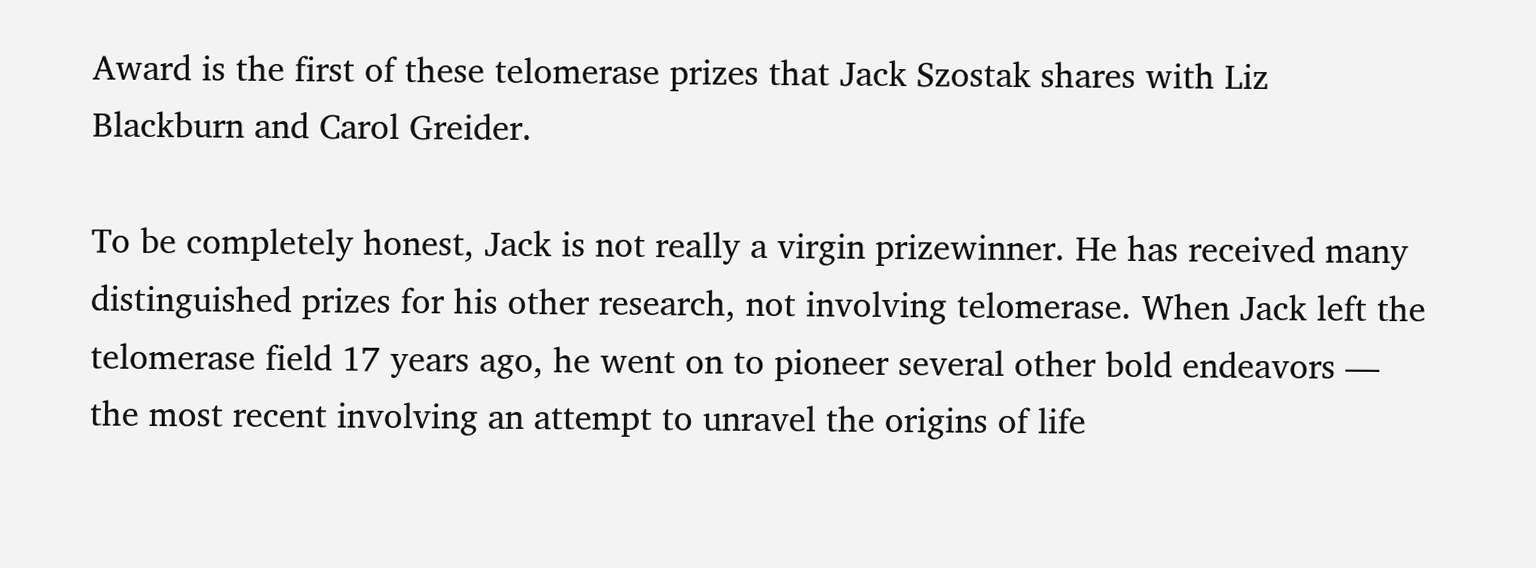Award is the first of these telomerase prizes that Jack Szostak shares with Liz Blackburn and Carol Greider.

To be completely honest, Jack is not really a virgin prizewinner. He has received many distinguished prizes for his other research, not involving telomerase. When Jack left the telomerase field 17 years ago, he went on to pioneer several other bold endeavors — the most recent involving an attempt to unravel the origins of life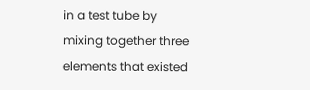in a test tube by mixing together three elements that existed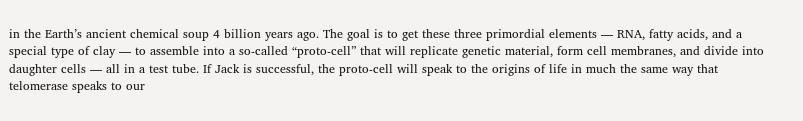in the Earth’s ancient chemical soup 4 billion years ago. The goal is to get these three primordial elements — RNA, fatty acids, and a special type of clay — to assemble into a so-called “proto-cell” that will replicate genetic material, form cell membranes, and divide into daughter cells — all in a test tube. If Jack is successful, the proto-cell will speak to the origins of life in much the same way that telomerase speaks to our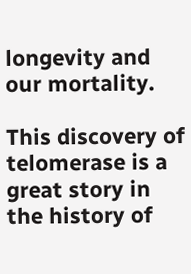longevity and our mortality.

This discovery of telomerase is a great story in the history of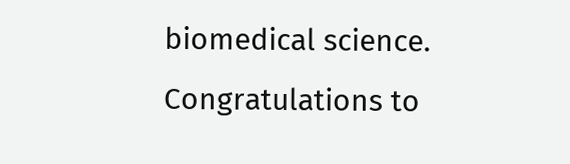biomedical science. Congratulations to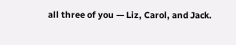all three of you — Liz, Carol, and Jack.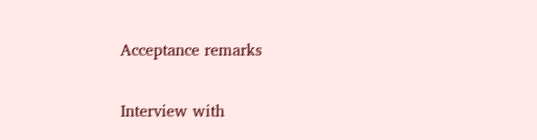Acceptance remarks

Interview with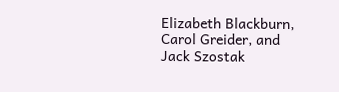Elizabeth Blackburn, Carol Greider, and Jack Szostak